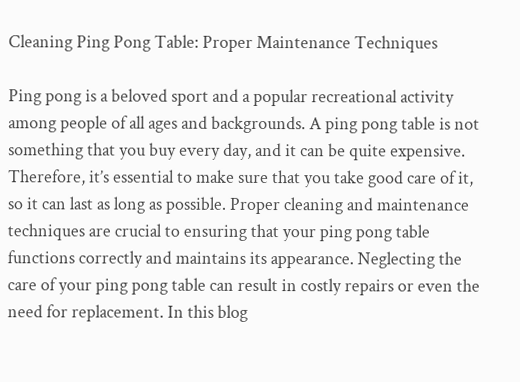Cleaning Ping Pong Table: Proper Maintenance Techniques

Ping pong is a beloved sport and a popular recreational activity among people of all ages and backgrounds. A ping pong table is not something that you buy every day, and it can be quite expensive. Therefore, it’s essential to make sure that you take good care of it, so it can last as long as possible. Proper cleaning and maintenance techniques are crucial to ensuring that your ping pong table functions correctly and maintains its appearance. Neglecting the care of your ping pong table can result in costly repairs or even the need for replacement. In this blog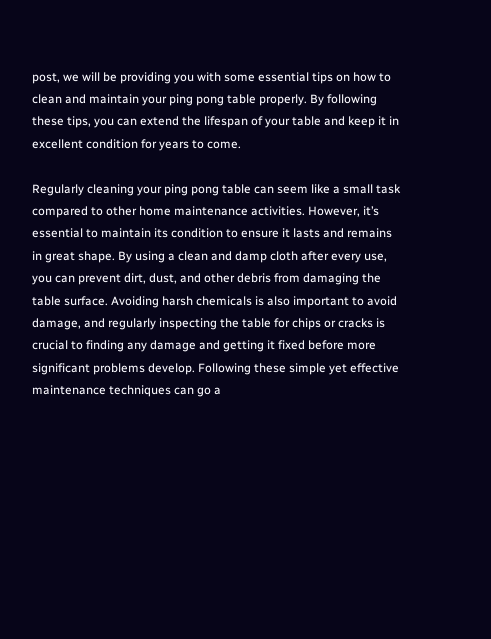post, we will be providing you with some essential tips on how to clean and maintain your ping pong table properly. By following these tips, you can extend the lifespan of your table and keep it in excellent condition for years to come.

Regularly cleaning your ping pong table can seem like a small task compared to other home maintenance activities. However, it’s essential to maintain its condition to ensure it lasts and remains in great shape. By using a clean and damp cloth after every use, you can prevent dirt, dust, and other debris from damaging the table surface. Avoiding harsh chemicals is also important to avoid damage, and regularly inspecting the table for chips or cracks is crucial to finding any damage and getting it fixed before more significant problems develop. Following these simple yet effective maintenance techniques can go a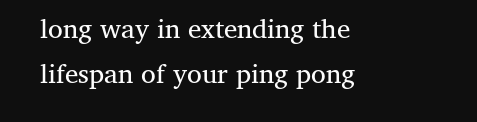long way in extending the lifespan of your ping pong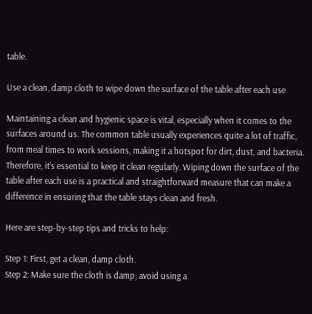table.

Use a clean, damp cloth to wipe down the surface of the table after each use

Maintaining a clean and hygienic space is vital, especially when it comes to the surfaces around us. The common table usually experiences quite a lot of traffic, from meal times to work sessions, making it a hotspot for dirt, dust, and bacteria. Therefore, it’s essential to keep it clean regularly. Wiping down the surface of the table after each use is a practical and straightforward measure that can make a difference in ensuring that the table stays clean and fresh.

Here are step-by-step tips and tricks to help:

Step 1: First, get a clean, damp cloth.
Step 2: Make sure the cloth is damp; avoid using a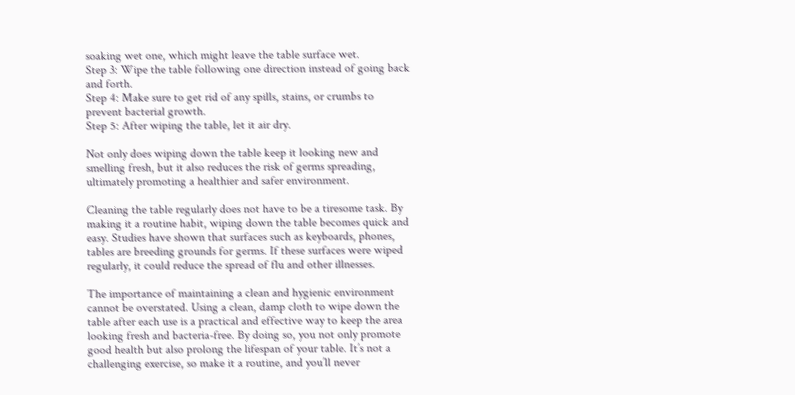soaking wet one, which might leave the table surface wet.
Step 3: Wipe the table following one direction instead of going back and forth.
Step 4: Make sure to get rid of any spills, stains, or crumbs to prevent bacterial growth.
Step 5: After wiping the table, let it air dry.

Not only does wiping down the table keep it looking new and smelling fresh, but it also reduces the risk of germs spreading, ultimately promoting a healthier and safer environment.

Cleaning the table regularly does not have to be a tiresome task. By making it a routine habit, wiping down the table becomes quick and easy. Studies have shown that surfaces such as keyboards, phones, tables are breeding grounds for germs. If these surfaces were wiped regularly, it could reduce the spread of flu and other illnesses.

The importance of maintaining a clean and hygienic environment cannot be overstated. Using a clean, damp cloth to wipe down the table after each use is a practical and effective way to keep the area looking fresh and bacteria-free. By doing so, you not only promote good health but also prolong the lifespan of your table. It’s not a challenging exercise, so make it a routine, and you’ll never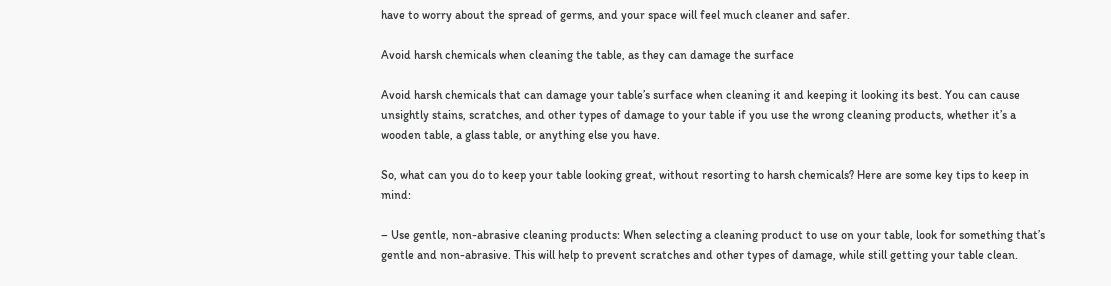have to worry about the spread of germs, and your space will feel much cleaner and safer.

Avoid harsh chemicals when cleaning the table, as they can damage the surface

Avoid harsh chemicals that can damage your table’s surface when cleaning it and keeping it looking its best. You can cause unsightly stains, scratches, and other types of damage to your table if you use the wrong cleaning products, whether it’s a wooden table, a glass table, or anything else you have.

So, what can you do to keep your table looking great, without resorting to harsh chemicals? Here are some key tips to keep in mind:

– Use gentle, non-abrasive cleaning products: When selecting a cleaning product to use on your table, look for something that’s gentle and non-abrasive. This will help to prevent scratches and other types of damage, while still getting your table clean.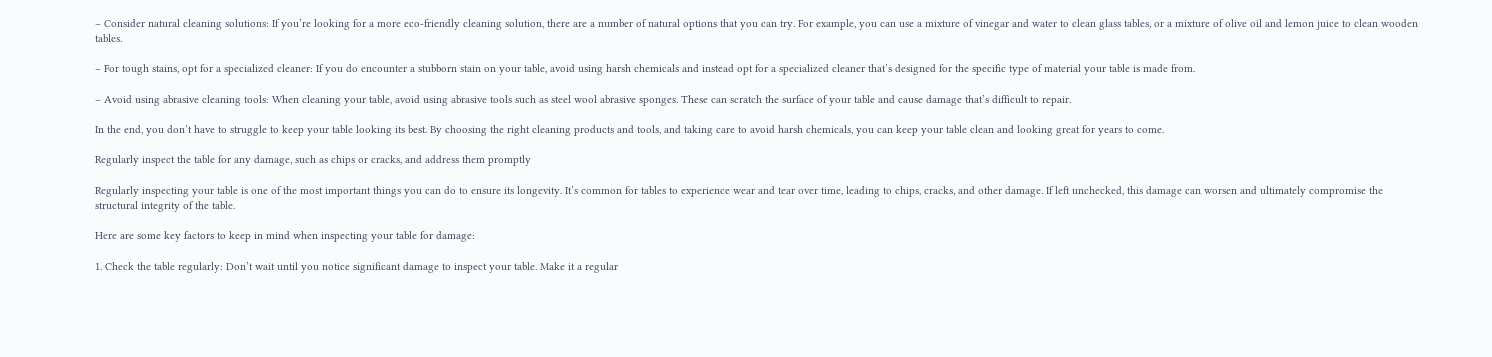– Consider natural cleaning solutions: If you’re looking for a more eco-friendly cleaning solution, there are a number of natural options that you can try. For example, you can use a mixture of vinegar and water to clean glass tables, or a mixture of olive oil and lemon juice to clean wooden tables.

– For tough stains, opt for a specialized cleaner: If you do encounter a stubborn stain on your table, avoid using harsh chemicals and instead opt for a specialized cleaner that’s designed for the specific type of material your table is made from.

– Avoid using abrasive cleaning tools: When cleaning your table, avoid using abrasive tools such as steel wool abrasive sponges. These can scratch the surface of your table and cause damage that’s difficult to repair.

In the end, you don’t have to struggle to keep your table looking its best. By choosing the right cleaning products and tools, and taking care to avoid harsh chemicals, you can keep your table clean and looking great for years to come.

Regularly inspect the table for any damage, such as chips or cracks, and address them promptly

Regularly inspecting your table is one of the most important things you can do to ensure its longevity. It’s common for tables to experience wear and tear over time, leading to chips, cracks, and other damage. If left unchecked, this damage can worsen and ultimately compromise the structural integrity of the table.

Here are some key factors to keep in mind when inspecting your table for damage:

1. Check the table regularly: Don’t wait until you notice significant damage to inspect your table. Make it a regular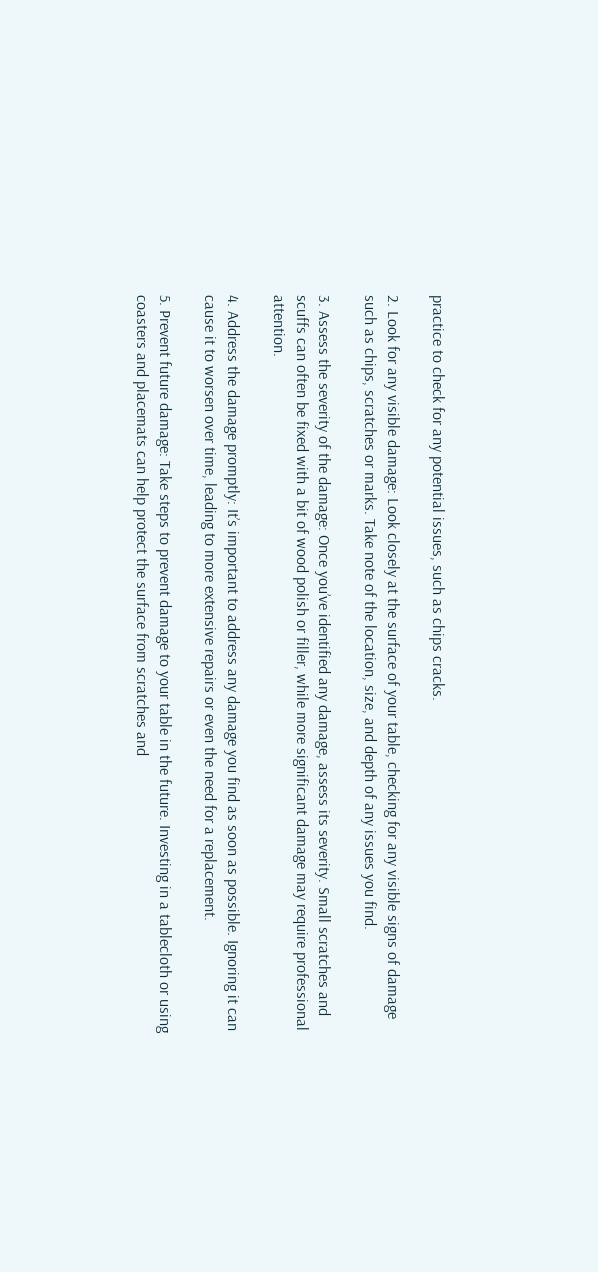practice to check for any potential issues, such as chips cracks.

2. Look for any visible damage: Look closely at the surface of your table, checking for any visible signs of damage such as chips, scratches or marks. Take note of the location, size, and depth of any issues you find.

3. Assess the severity of the damage: Once you’ve identified any damage, assess its severity. Small scratches and scuffs can often be fixed with a bit of wood polish or filler, while more significant damage may require professional attention.

4. Address the damage promptly: It’s important to address any damage you find as soon as possible. Ignoring it can cause it to worsen over time, leading to more extensive repairs or even the need for a replacement.

5. Prevent future damage: Take steps to prevent damage to your table in the future. Investing in a tablecloth or using coasters and placemats can help protect the surface from scratches and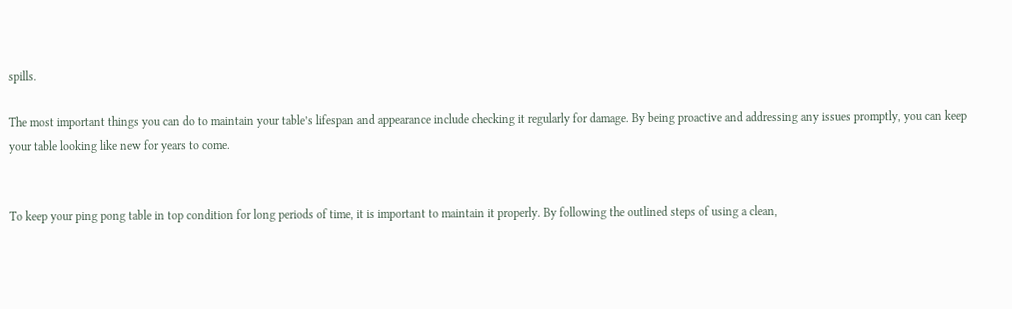spills.

The most important things you can do to maintain your table’s lifespan and appearance include checking it regularly for damage. By being proactive and addressing any issues promptly, you can keep your table looking like new for years to come.


To keep your ping pong table in top condition for long periods of time, it is important to maintain it properly. By following the outlined steps of using a clean,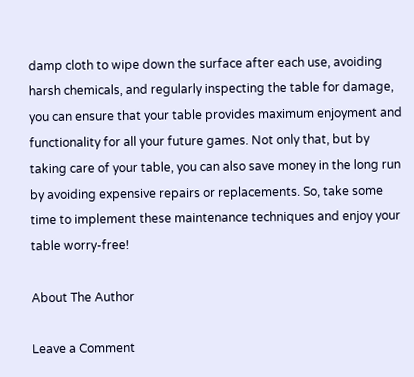damp cloth to wipe down the surface after each use, avoiding harsh chemicals, and regularly inspecting the table for damage, you can ensure that your table provides maximum enjoyment and functionality for all your future games. Not only that, but by taking care of your table, you can also save money in the long run by avoiding expensive repairs or replacements. So, take some time to implement these maintenance techniques and enjoy your table worry-free!

About The Author

Leave a Comment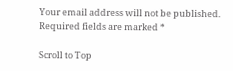Your email address will not be published. Required fields are marked *

Scroll to Top